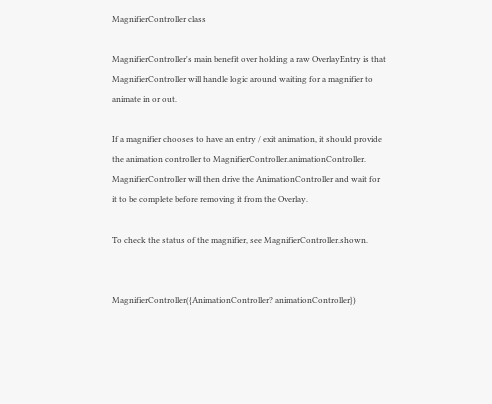MagnifierController class

MagnifierController's main benefit over holding a raw OverlayEntry is that MagnifierController will handle logic around waiting for a magnifier to animate in or out.

If a magnifier chooses to have an entry / exit animation, it should provide the animation controller to MagnifierController.animationController. MagnifierController will then drive the AnimationController and wait for it to be complete before removing it from the Overlay.

To check the status of the magnifier, see MagnifierController.shown.


MagnifierController({AnimationController? animationController})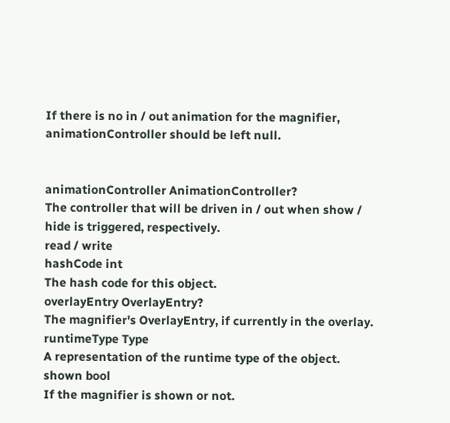If there is no in / out animation for the magnifier, animationController should be left null.


animationController AnimationController?
The controller that will be driven in / out when show / hide is triggered, respectively.
read / write
hashCode int
The hash code for this object.
overlayEntry OverlayEntry?
The magnifier's OverlayEntry, if currently in the overlay.
runtimeType Type
A representation of the runtime type of the object.
shown bool
If the magnifier is shown or not.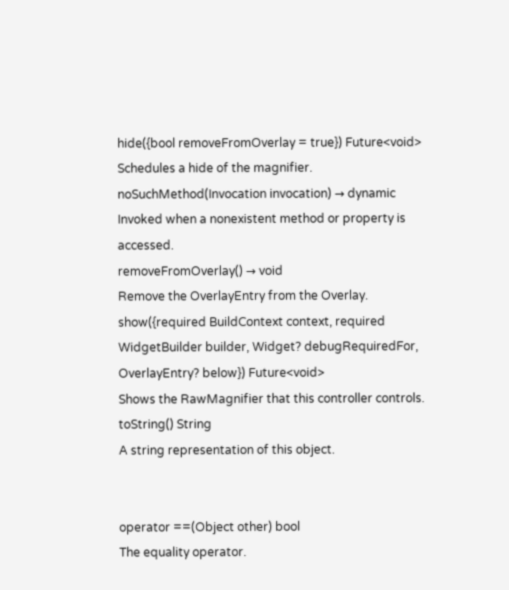hide({bool removeFromOverlay = true}) Future<void>
Schedules a hide of the magnifier.
noSuchMethod(Invocation invocation) → dynamic
Invoked when a nonexistent method or property is accessed.
removeFromOverlay() → void
Remove the OverlayEntry from the Overlay.
show({required BuildContext context, required WidgetBuilder builder, Widget? debugRequiredFor, OverlayEntry? below}) Future<void>
Shows the RawMagnifier that this controller controls.
toString() String
A string representation of this object.


operator ==(Object other) bool
The equality operator.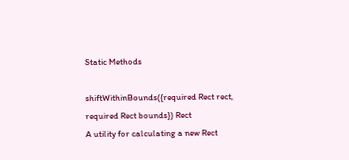Static Methods

shiftWithinBounds({required Rect rect, required Rect bounds}) Rect
A utility for calculating a new Rect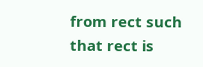from rect such that rect is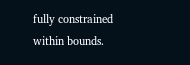fully constrained within bounds.